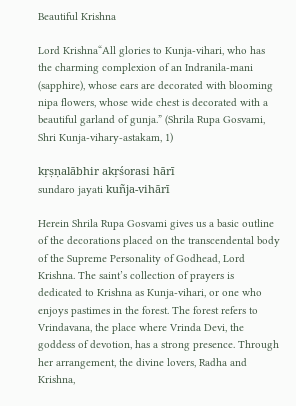Beautiful Krishna

Lord Krishna“All glories to Kunja-vihari, who has the charming complexion of an Indranila-mani (sapphire), whose ears are decorated with blooming nipa flowers, whose wide chest is decorated with a beautiful garland of gunja.” (Shrila Rupa Gosvami, Shri Kunja-vihary-astakam, 1)

kṛṣṇalābhir akṛśorasi hārī
sundaro jayati kuñja-vihārī

Herein Shrila Rupa Gosvami gives us a basic outline of the decorations placed on the transcendental body of the Supreme Personality of Godhead, Lord Krishna. The saint’s collection of prayers is dedicated to Krishna as Kunja-vihari, or one who enjoys pastimes in the forest. The forest refers to Vrindavana, the place where Vrinda Devi, the goddess of devotion, has a strong presence. Through her arrangement, the divine lovers, Radha and Krishna,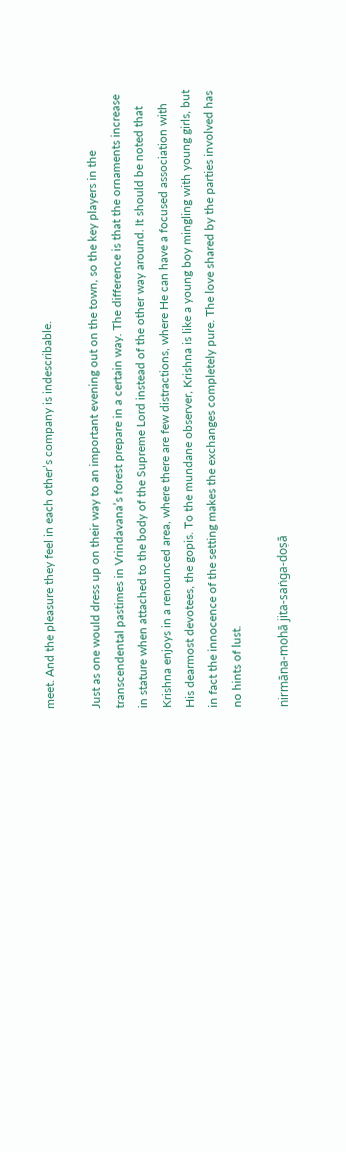meet. And the pleasure they feel in each other’s company is indescribable.

Just as one would dress up on their way to an important evening out on the town, so the key players in the transcendental pastimes in Vrindavana’s forest prepare in a certain way. The difference is that the ornaments increase in stature when attached to the body of the Supreme Lord instead of the other way around. It should be noted that Krishna enjoys in a renounced area, where there are few distractions, where He can have a focused association with His dearmost devotees, the gopis. To the mundane observer, Krishna is like a young boy mingling with young girls, but in fact the innocence of the setting makes the exchanges completely pure. The love shared by the parties involved has no hints of lust.

nirmāna-mohā jita-saṅga-doṣā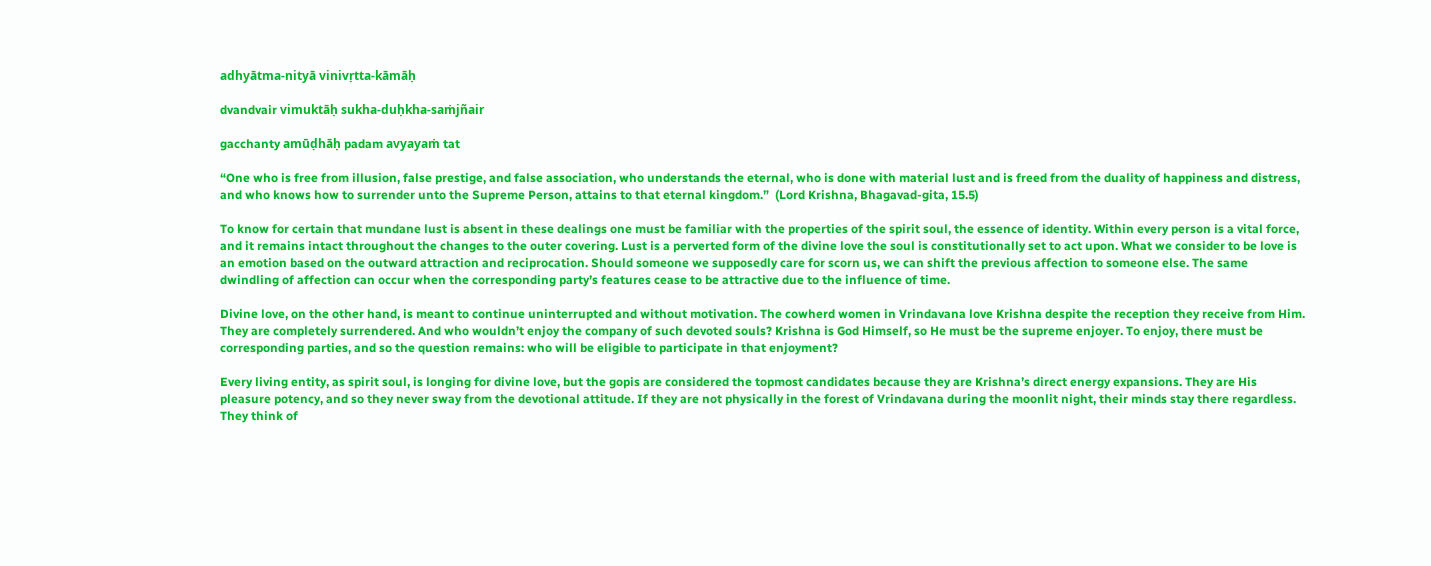adhyātma-nityā vinivṛtta-kāmāḥ

dvandvair vimuktāḥ sukha-duḥkha-saṁjñair

gacchanty amūḍhāḥ padam avyayaṁ tat

“One who is free from illusion, false prestige, and false association, who understands the eternal, who is done with material lust and is freed from the duality of happiness and distress, and who knows how to surrender unto the Supreme Person, attains to that eternal kingdom.”  (Lord Krishna, Bhagavad-gita, 15.5)

To know for certain that mundane lust is absent in these dealings one must be familiar with the properties of the spirit soul, the essence of identity. Within every person is a vital force, and it remains intact throughout the changes to the outer covering. Lust is a perverted form of the divine love the soul is constitutionally set to act upon. What we consider to be love is an emotion based on the outward attraction and reciprocation. Should someone we supposedly care for scorn us, we can shift the previous affection to someone else. The same dwindling of affection can occur when the corresponding party’s features cease to be attractive due to the influence of time.

Divine love, on the other hand, is meant to continue uninterrupted and without motivation. The cowherd women in Vrindavana love Krishna despite the reception they receive from Him. They are completely surrendered. And who wouldn’t enjoy the company of such devoted souls? Krishna is God Himself, so He must be the supreme enjoyer. To enjoy, there must be corresponding parties, and so the question remains: who will be eligible to participate in that enjoyment?

Every living entity, as spirit soul, is longing for divine love, but the gopis are considered the topmost candidates because they are Krishna’s direct energy expansions. They are His pleasure potency, and so they never sway from the devotional attitude. If they are not physically in the forest of Vrindavana during the moonlit night, their minds stay there regardless. They think of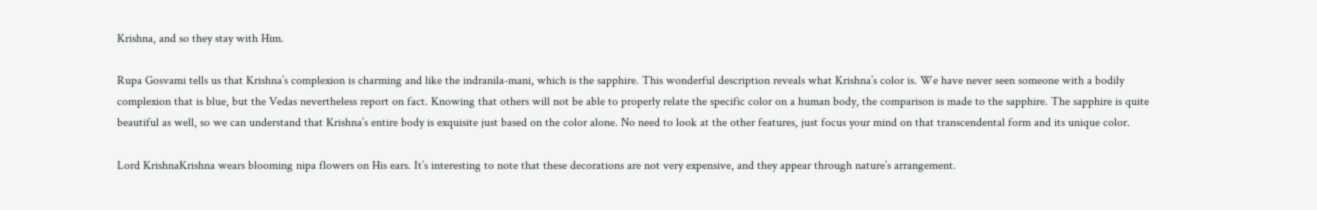Krishna, and so they stay with Him.

Rupa Gosvami tells us that Krishna’s complexion is charming and like the indranila-mani, which is the sapphire. This wonderful description reveals what Krishna’s color is. We have never seen someone with a bodily complexion that is blue, but the Vedas nevertheless report on fact. Knowing that others will not be able to properly relate the specific color on a human body, the comparison is made to the sapphire. The sapphire is quite beautiful as well, so we can understand that Krishna’s entire body is exquisite just based on the color alone. No need to look at the other features, just focus your mind on that transcendental form and its unique color.

Lord KrishnaKrishna wears blooming nipa flowers on His ears. It’s interesting to note that these decorations are not very expensive, and they appear through nature’s arrangement.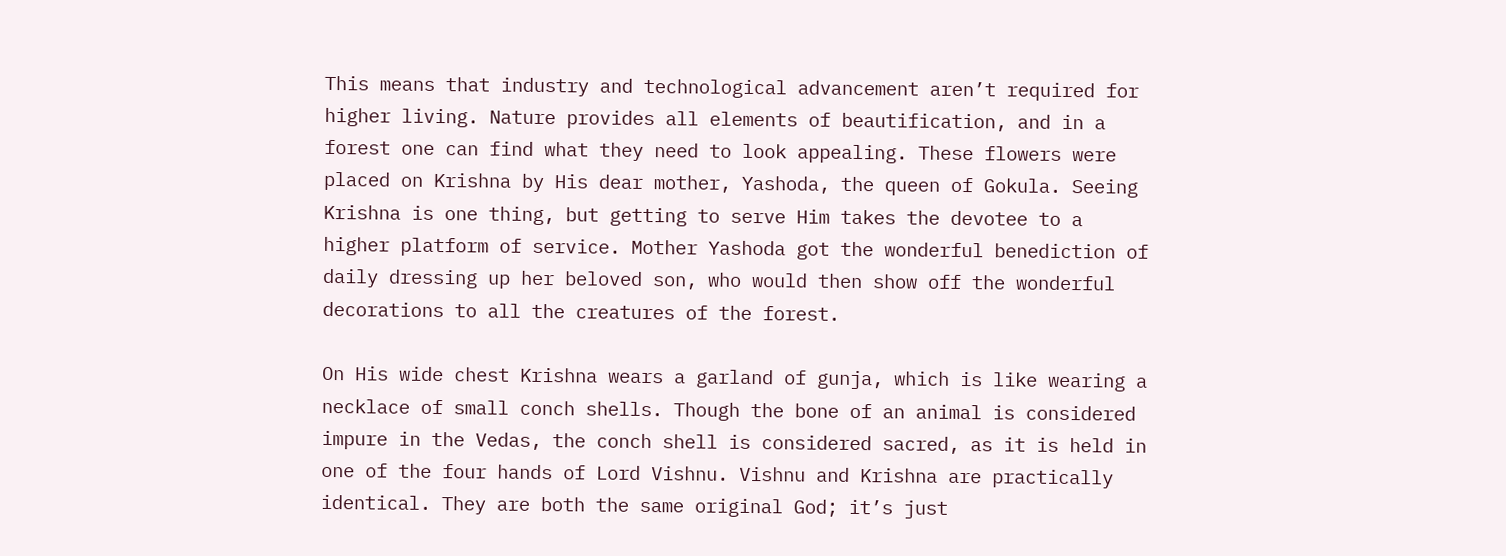This means that industry and technological advancement aren’t required for higher living. Nature provides all elements of beautification, and in a forest one can find what they need to look appealing. These flowers were placed on Krishna by His dear mother, Yashoda, the queen of Gokula. Seeing Krishna is one thing, but getting to serve Him takes the devotee to a higher platform of service. Mother Yashoda got the wonderful benediction of daily dressing up her beloved son, who would then show off the wonderful decorations to all the creatures of the forest.

On His wide chest Krishna wears a garland of gunja, which is like wearing a necklace of small conch shells. Though the bone of an animal is considered impure in the Vedas, the conch shell is considered sacred, as it is held in one of the four hands of Lord Vishnu. Vishnu and Krishna are practically identical. They are both the same original God; it’s just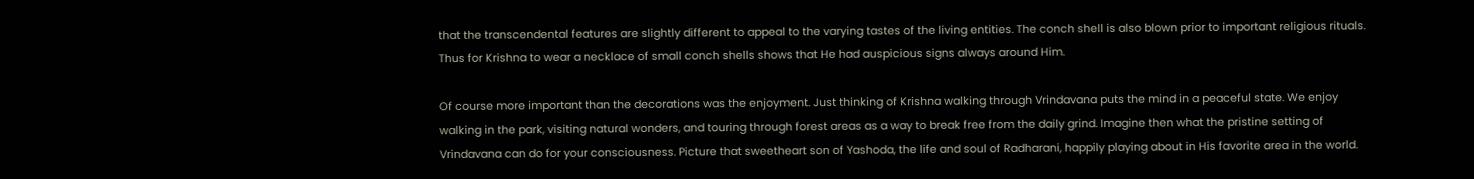that the transcendental features are slightly different to appeal to the varying tastes of the living entities. The conch shell is also blown prior to important religious rituals. Thus for Krishna to wear a necklace of small conch shells shows that He had auspicious signs always around Him.

Of course more important than the decorations was the enjoyment. Just thinking of Krishna walking through Vrindavana puts the mind in a peaceful state. We enjoy walking in the park, visiting natural wonders, and touring through forest areas as a way to break free from the daily grind. Imagine then what the pristine setting of Vrindavana can do for your consciousness. Picture that sweetheart son of Yashoda, the life and soul of Radharani, happily playing about in His favorite area in the world.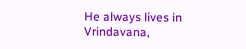He always lives in Vrindavana,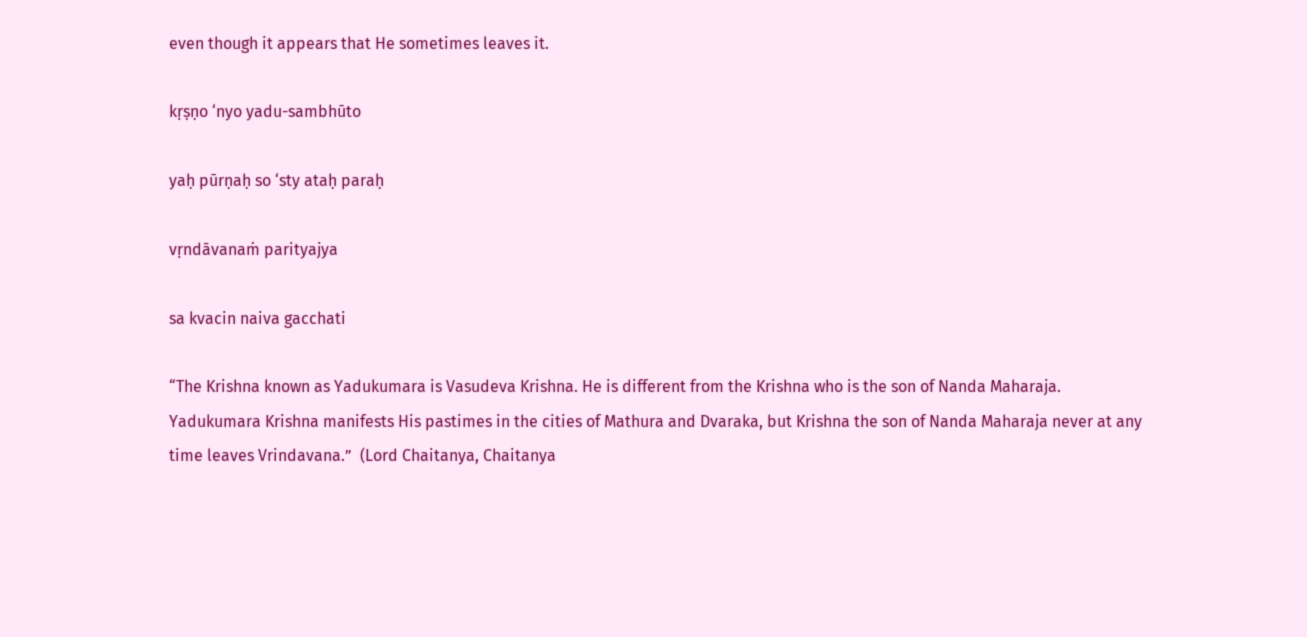even though it appears that He sometimes leaves it.

kṛṣṇo ‘nyo yadu-sambhūto

yaḥ pūrṇaḥ so ‘sty ataḥ paraḥ

vṛndāvanaṁ parityajya

sa kvacin naiva gacchati

“The Krishna known as Yadukumara is Vasudeva Krishna. He is different from the Krishna who is the son of Nanda Maharaja. Yadukumara Krishna manifests His pastimes in the cities of Mathura and Dvaraka, but Krishna the son of Nanda Maharaja never at any time leaves Vrindavana.”  (Lord Chaitanya, Chaitanya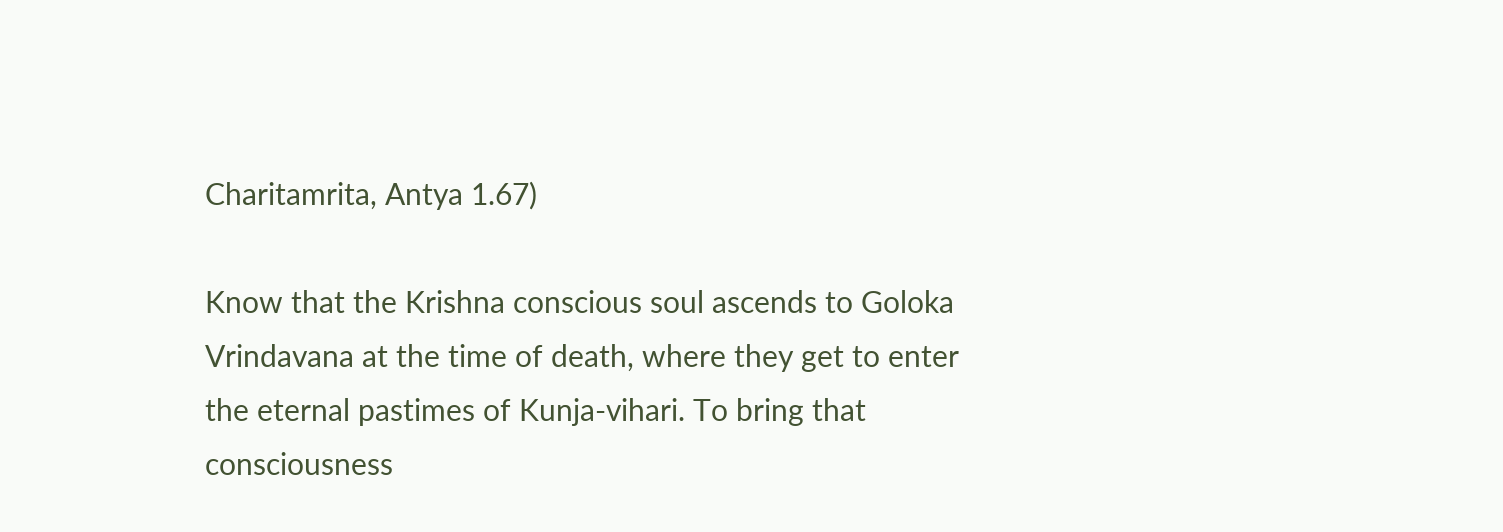Charitamrita, Antya 1.67)

Know that the Krishna conscious soul ascends to Goloka Vrindavana at the time of death, where they get to enter the eternal pastimes of Kunja-vihari. To bring that consciousness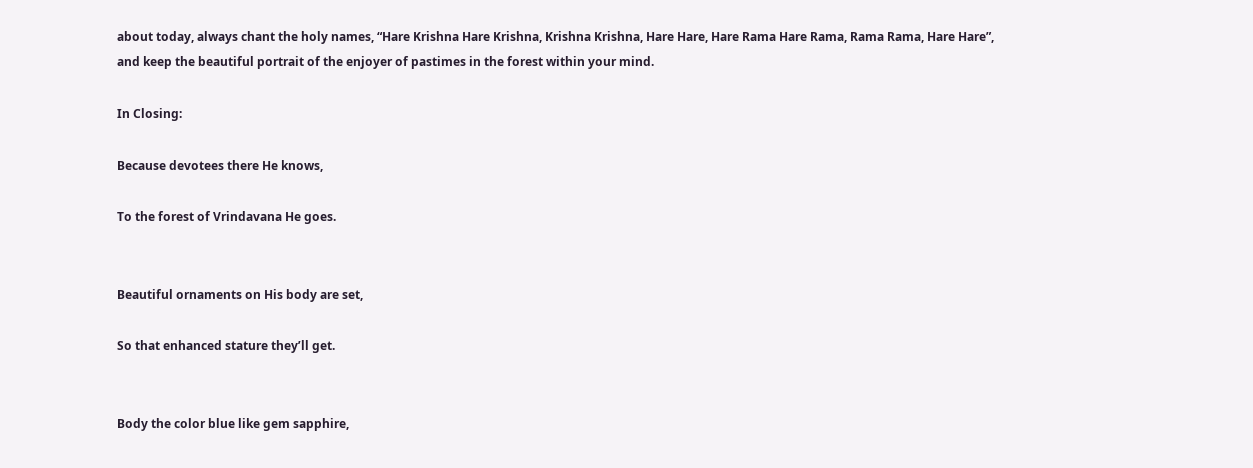about today, always chant the holy names, “Hare Krishna Hare Krishna, Krishna Krishna, Hare Hare, Hare Rama Hare Rama, Rama Rama, Hare Hare”, and keep the beautiful portrait of the enjoyer of pastimes in the forest within your mind.

In Closing:

Because devotees there He knows,

To the forest of Vrindavana He goes.


Beautiful ornaments on His body are set,

So that enhanced stature they’ll get.


Body the color blue like gem sapphire,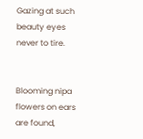Gazing at such beauty eyes never to tire.


Blooming nipa flowers on ears are found,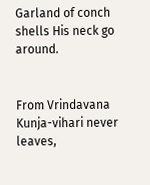Garland of conch shells His neck go around.


From Vrindavana Kunja-vihari never leaves,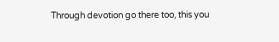Through devotion go there too, this you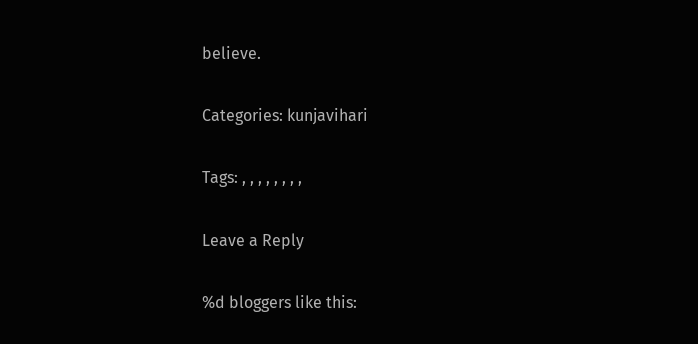believe.

Categories: kunjavihari

Tags: , , , , , , , ,

Leave a Reply

%d bloggers like this: